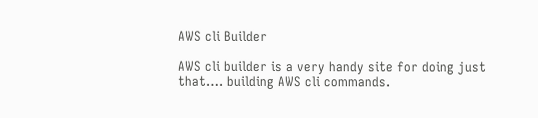AWS cli Builder

AWS cli builder is a very handy site for doing just that…. building AWS cli commands.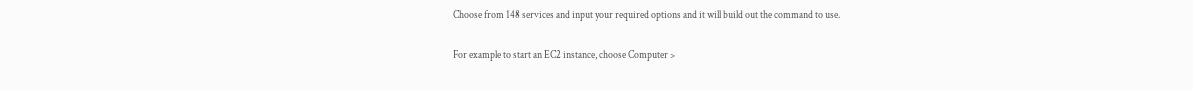Choose from 148 services and input your required options and it will build out the command to use.

For example to start an EC2 instance, choose Computer >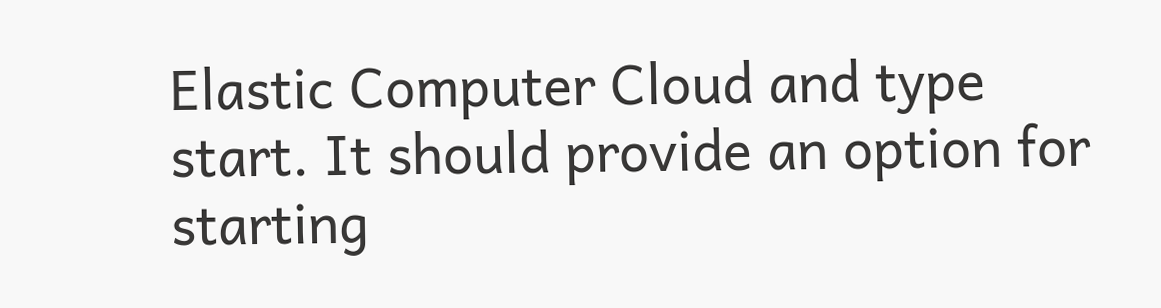Elastic Computer Cloud and type start. It should provide an option for starting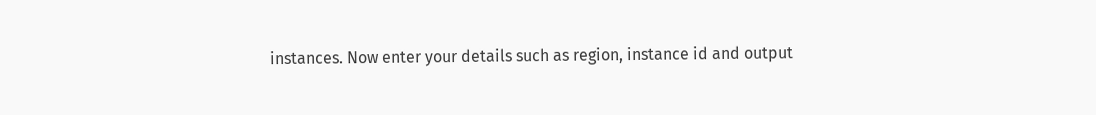instances. Now enter your details such as region, instance id and output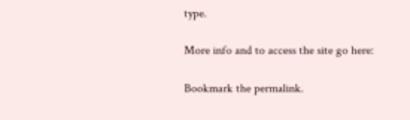type.

More info and to access the site go here:

Bookmark the permalink.